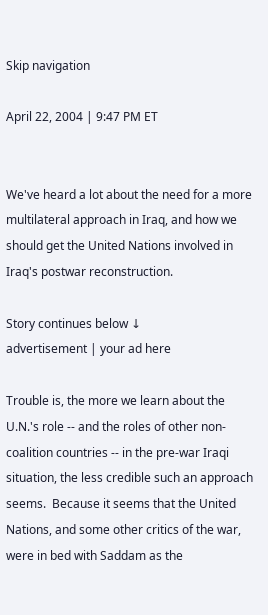Skip navigation

April 22, 2004 | 9:47 PM ET


We've heard a lot about the need for a more multilateral approach in Iraq, and how we should get the United Nations involved in Iraq's postwar reconstruction.

Story continues below ↓
advertisement | your ad here

Trouble is, the more we learn about the U.N.'s role -- and the roles of other non-coalition countries -- in the pre-war Iraqi situation, the less credible such an approach seems.  Because it seems that the United Nations, and some other critics of the war, were in bed with Saddam as the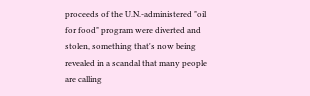proceeds of the U.N.-administered "oil for food" program were diverted and stolen, something that's now being revealed in a scandal that many people are calling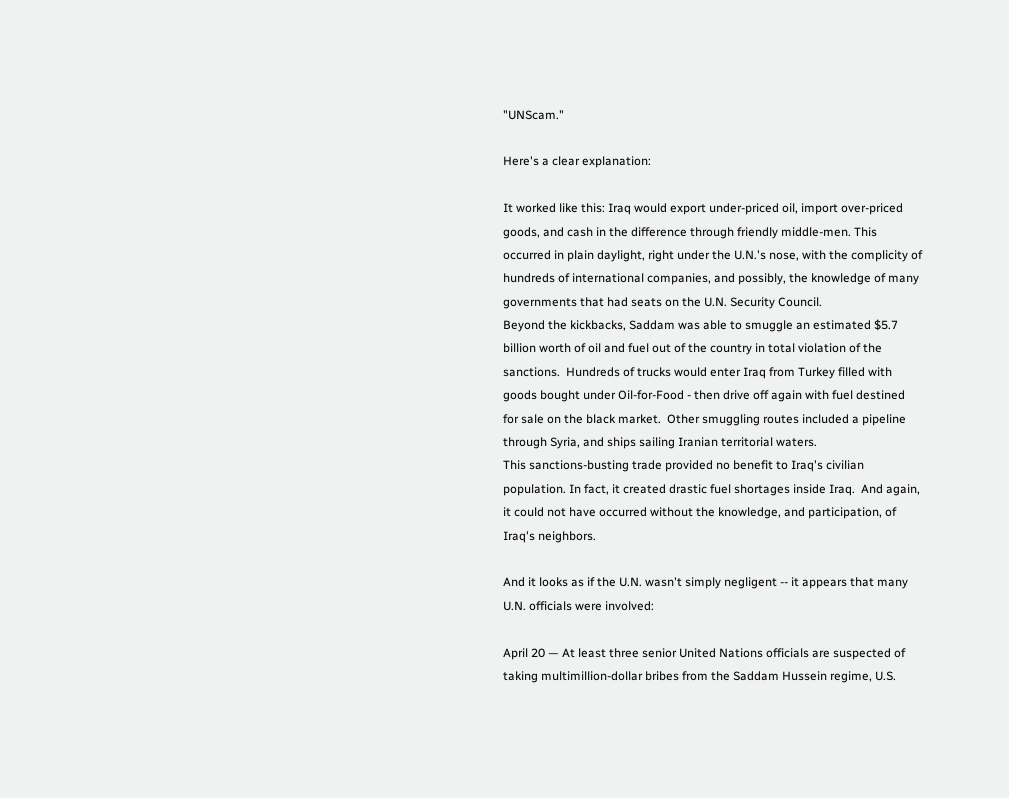"UNScam."

Here's a clear explanation:

It worked like this: Iraq would export under-priced oil, import over-priced goods, and cash in the difference through friendly middle-men. This occurred in plain daylight, right under the U.N.'s nose, with the complicity of hundreds of international companies, and possibly, the knowledge of many governments that had seats on the U.N. Security Council.
Beyond the kickbacks, Saddam was able to smuggle an estimated $5.7 billion worth of oil and fuel out of the country in total violation of the sanctions.  Hundreds of trucks would enter Iraq from Turkey filled with goods bought under Oil-for-Food - then drive off again with fuel destined for sale on the black market.  Other smuggling routes included a pipeline through Syria, and ships sailing Iranian territorial waters.
This sanctions-busting trade provided no benefit to Iraq's civilian population. In fact, it created drastic fuel shortages inside Iraq.  And again, it could not have occurred without the knowledge, and participation, of Iraq's neighbors.

And it looks as if the U.N. wasn't simply negligent -- it appears that many U.N. officials were involved:

April 20 — At least three senior United Nations officials are suspected of taking multimillion-dollar bribes from the Saddam Hussein regime, U.S.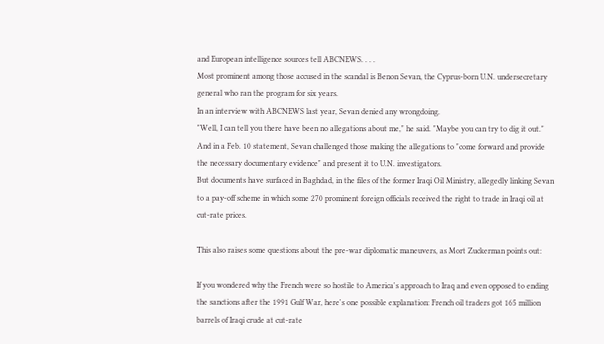and European intelligence sources tell ABCNEWS. . . .
Most prominent among those accused in the scandal is Benon Sevan, the Cyprus-born U.N. undersecretary general who ran the program for six years.
In an interview with ABCNEWS last year, Sevan denied any wrongdoing.
"Well, I can tell you there have been no allegations about me," he said. "Maybe you can try to dig it out." And in a Feb. 10 statement, Sevan challenged those making the allegations to "come forward and provide the necessary documentary evidence" and present it to U.N. investigators.
But documents have surfaced in Baghdad, in the files of the former Iraqi Oil Ministry, allegedly linking Sevan to a pay-off scheme in which some 270 prominent foreign officials received the right to trade in Iraqi oil at cut-rate prices.

This also raises some questions about the pre-war diplomatic maneuvers, as Mort Zuckerman points out:

If you wondered why the French were so hostile to America's approach to Iraq and even opposed to ending the sanctions after the 1991 Gulf War, here's one possible explanation: French oil traders got 165 million barrels of Iraqi crude at cut-rate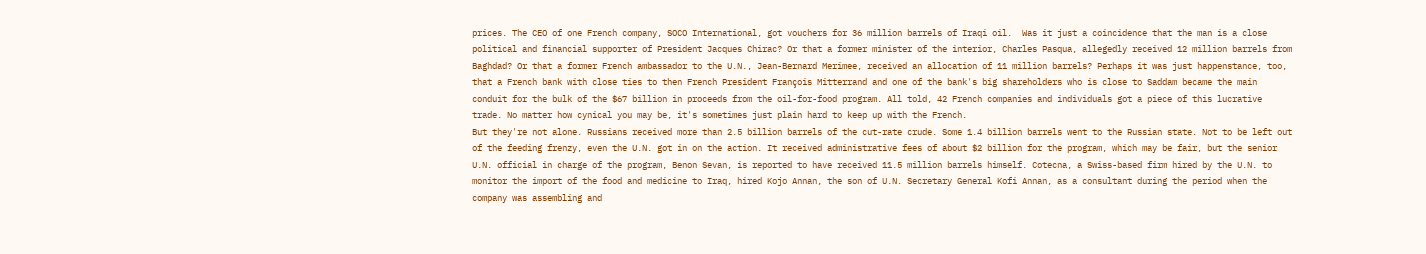prices. The CEO of one French company, SOCO International, got vouchers for 36 million barrels of Iraqi oil.  Was it just a coincidence that the man is a close political and financial supporter of President Jacques Chirac? Or that a former minister of the interior, Charles Pasqua, allegedly received 12 million barrels from Baghdad? Or that a former French ambassador to the U.N., Jean-Bernard Merimee, received an allocation of 11 million barrels? Perhaps it was just happenstance, too, that a French bank with close ties to then French President François Mitterrand and one of the bank's big shareholders who is close to Saddam became the main conduit for the bulk of the $67 billion in proceeds from the oil-for-food program. All told, 42 French companies and individuals got a piece of this lucrative trade. No matter how cynical you may be, it's sometimes just plain hard to keep up with the French.
But they're not alone. Russians received more than 2.5 billion barrels of the cut-rate crude. Some 1.4 billion barrels went to the Russian state. Not to be left out of the feeding frenzy, even the U.N. got in on the action. It received administrative fees of about $2 billion for the program, which may be fair, but the senior U.N. official in charge of the program, Benon Sevan, is reported to have received 11.5 million barrels himself. Cotecna, a Swiss-based firm hired by the U.N. to monitor the import of the food and medicine to Iraq, hired Kojo Annan, the son of U.N. Secretary General Kofi Annan, as a consultant during the period when the company was assembling and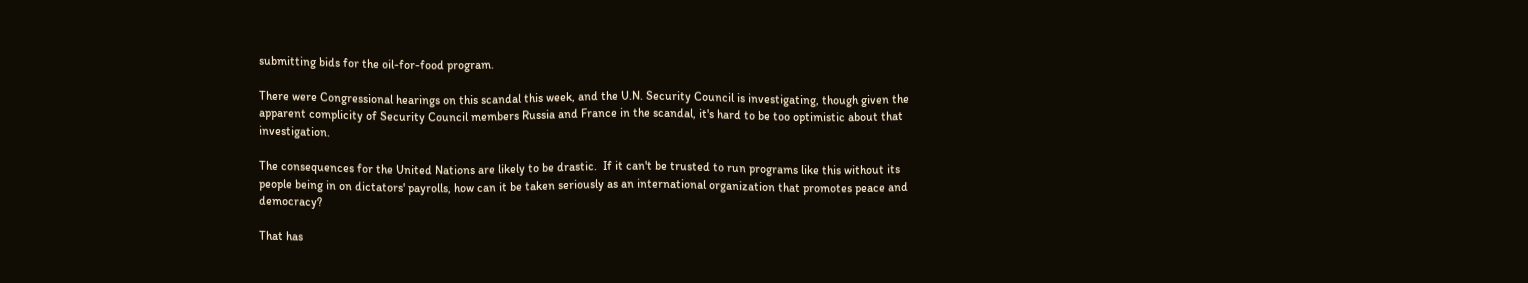submitting bids for the oil-for-food program.

There were Congressional hearings on this scandal this week, and the U.N. Security Council is investigating, though given the apparent complicity of Security Council members Russia and France in the scandal, it's hard to be too optimistic about that investigation.

The consequences for the United Nations are likely to be drastic.  If it can't be trusted to run programs like this without its people being in on dictators' payrolls, how can it be taken seriously as an international organization that promotes peace and democracy?

That has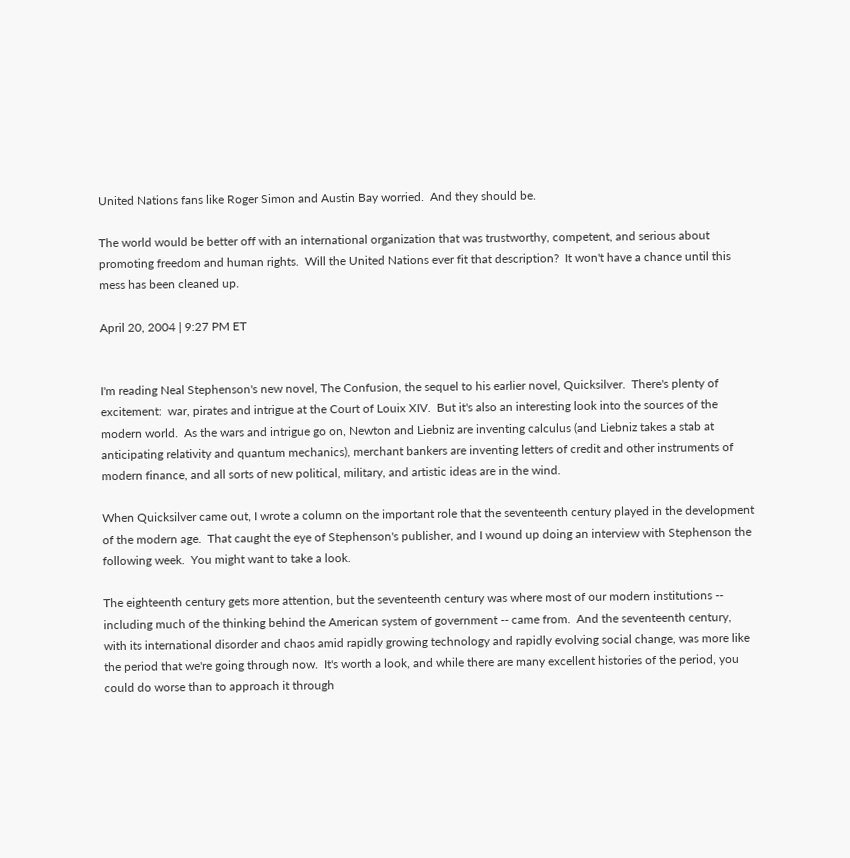United Nations fans like Roger Simon and Austin Bay worried.  And they should be.

The world would be better off with an international organization that was trustworthy, competent, and serious about promoting freedom and human rights.  Will the United Nations ever fit that description?  It won't have a chance until this mess has been cleaned up.

April 20, 2004 | 9:27 PM ET


I'm reading Neal Stephenson's new novel, The Confusion, the sequel to his earlier novel, Quicksilver.  There's plenty of excitement:  war, pirates and intrigue at the Court of Louix XIV.  But it's also an interesting look into the sources of the modern world.  As the wars and intrigue go on, Newton and Liebniz are inventing calculus (and Liebniz takes a stab at anticipating relativity and quantum mechanics), merchant bankers are inventing letters of credit and other instruments of modern finance, and all sorts of new political, military, and artistic ideas are in the wind.

When Quicksilver came out, I wrote a column on the important role that the seventeenth century played in the development of the modern age.  That caught the eye of Stephenson's publisher, and I wound up doing an interview with Stephenson the following week.  You might want to take a look.

The eighteenth century gets more attention, but the seventeenth century was where most of our modern institutions -- including much of the thinking behind the American system of government -- came from.  And the seventeenth century, with its international disorder and chaos amid rapidly growing technology and rapidly evolving social change, was more like the period that we're going through now.  It's worth a look, and while there are many excellent histories of the period, you could do worse than to approach it through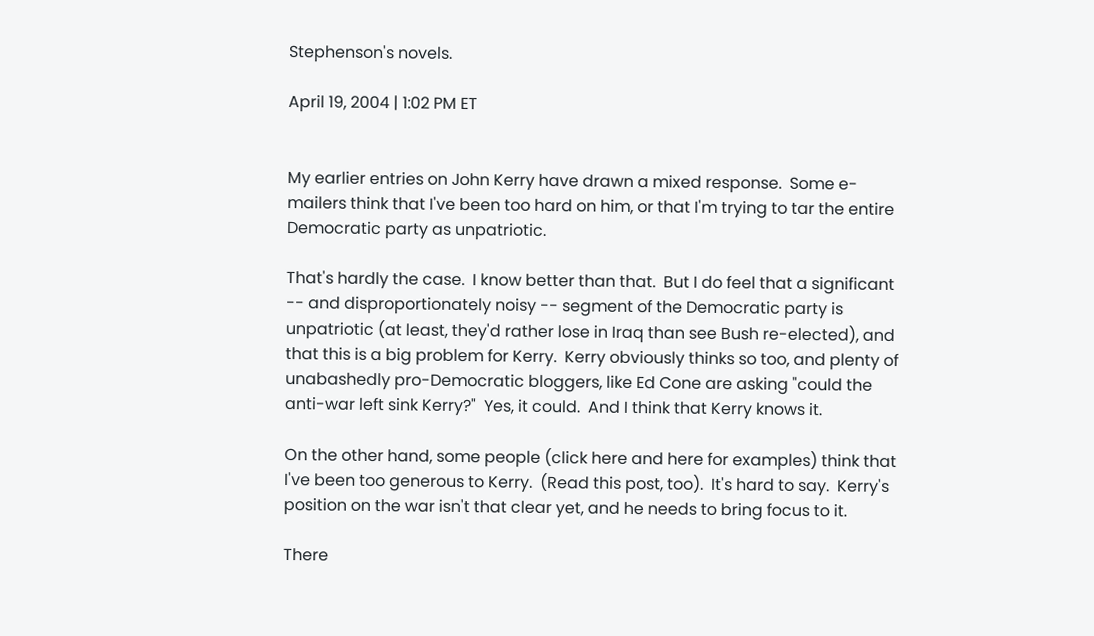Stephenson's novels.

April 19, 2004 | 1:02 PM ET


My earlier entries on John Kerry have drawn a mixed response.  Some e-mailers think that I've been too hard on him, or that I'm trying to tar the entire Democratic party as unpatriotic.

That's hardly the case.  I know better than that.  But I do feel that a significant -- and disproportionately noisy -- segment of the Democratic party is unpatriotic (at least, they'd rather lose in Iraq than see Bush re-elected), and that this is a big problem for Kerry.  Kerry obviously thinks so too, and plenty of unabashedly pro-Democratic bloggers, like Ed Cone are asking "could the anti-war left sink Kerry?"  Yes, it could.  And I think that Kerry knows it.

On the other hand, some people (click here and here for examples) think that I've been too generous to Kerry.  (Read this post, too).  It's hard to say.  Kerry's position on the war isn't that clear yet, and he needs to bring focus to it.

There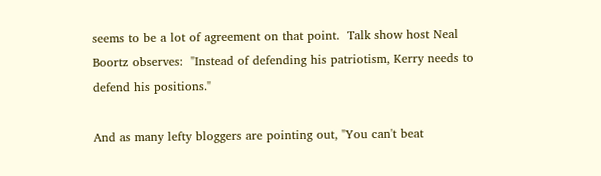seems to be a lot of agreement on that point.  Talk show host Neal Boortz observes:  "Instead of defending his patriotism, Kerry needs to defend his positions."

And as many lefty bloggers are pointing out, "You can't beat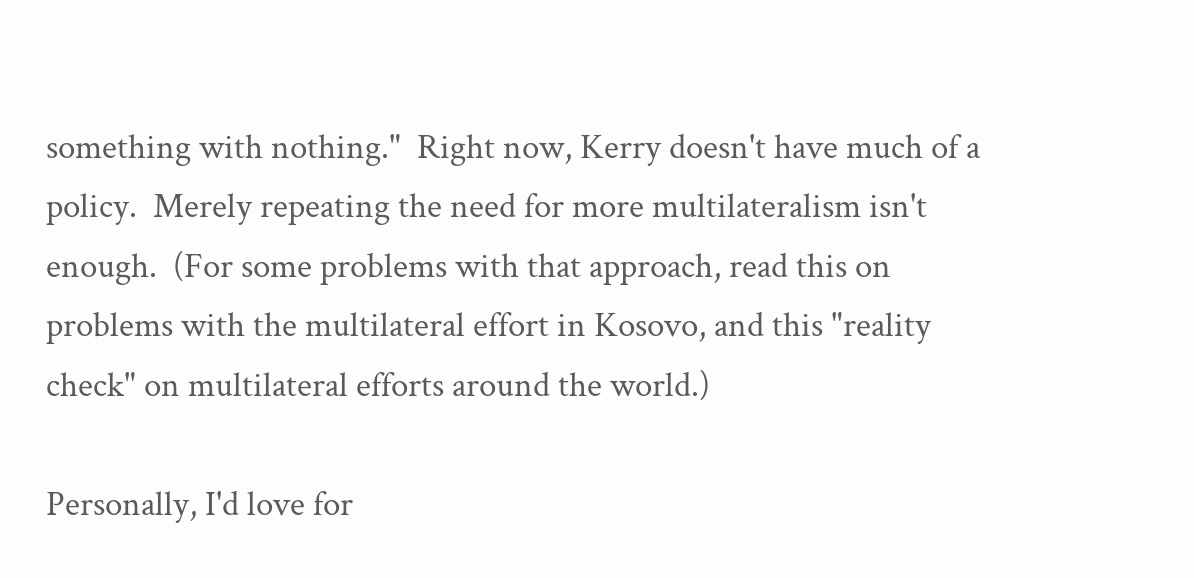something with nothing."  Right now, Kerry doesn't have much of a policy.  Merely repeating the need for more multilateralism isn't enough.  (For some problems with that approach, read this on problems with the multilateral effort in Kosovo, and this "reality check" on multilateral efforts around the world.)

Personally, I'd love for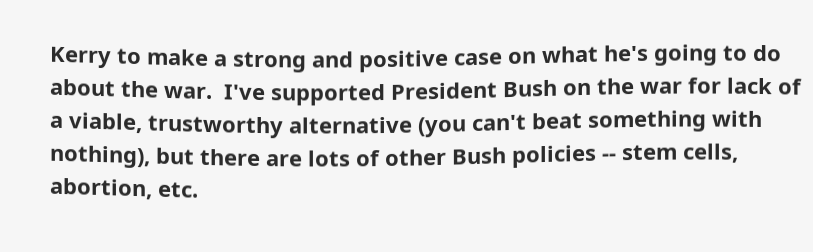Kerry to make a strong and positive case on what he's going to do about the war.  I've supported President Bush on the war for lack of a viable, trustworthy alternative (you can't beat something with nothing), but there are lots of other Bush policies -- stem cells, abortion, etc.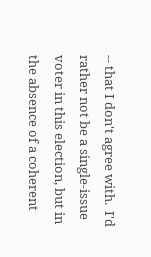-- that I don't agree with.  I'd rather not be a single-issue voter in this election, but in the absence of a coherent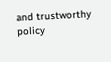and trustworthy policy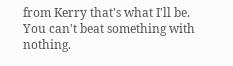from Kerry that's what I'll be.  You can't beat something with nothing.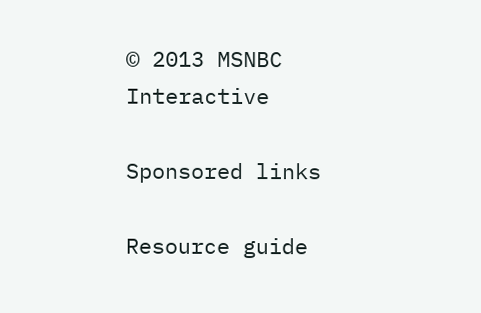© 2013 MSNBC Interactive

Sponsored links

Resource guide